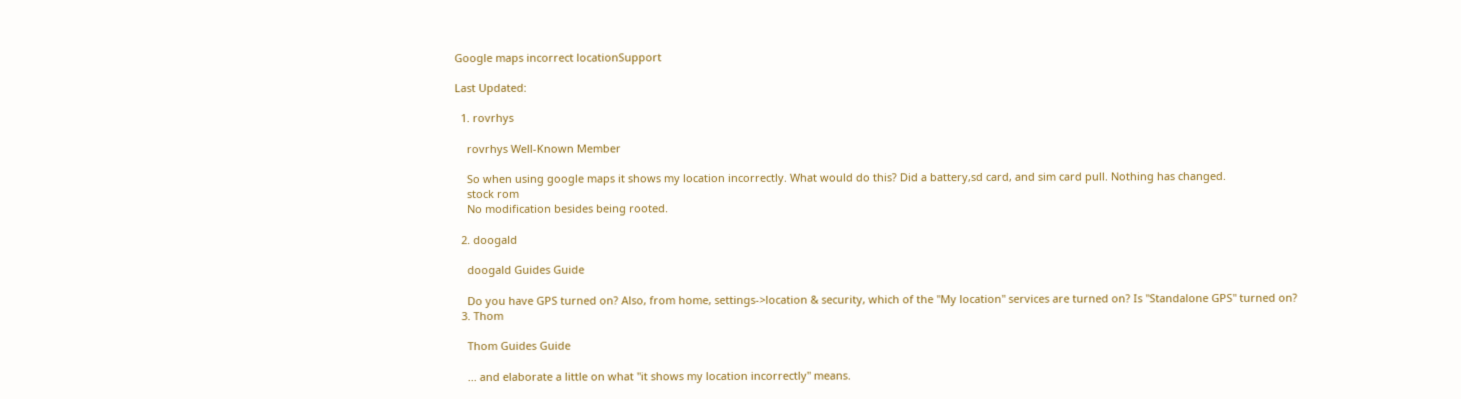Google maps incorrect locationSupport

Last Updated:

  1. rovrhys

    rovrhys Well-Known Member

    So when using google maps it shows my location incorrectly. What would do this? Did a battery,sd card, and sim card pull. Nothing has changed.
    stock rom
    No modification besides being rooted.

  2. doogald

    doogald Guides Guide

    Do you have GPS turned on? Also, from home, settings->location & security, which of the "My location" services are turned on? Is "Standalone GPS" turned on?
  3. Thom

    Thom Guides Guide

    ... and elaborate a little on what "it shows my location incorrectly" means.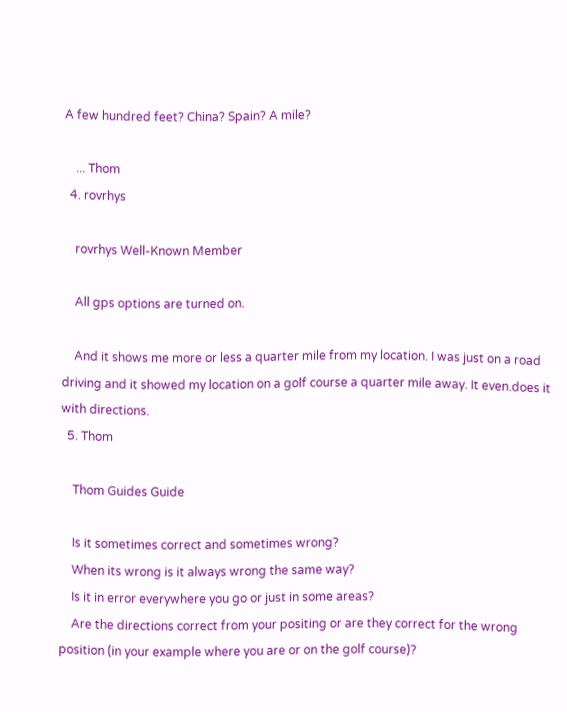A few hundred feet? China? Spain? A mile?

    ... Thom
  4. rovrhys

    rovrhys Well-Known Member

    All gps options are turned on.

    And it shows me more or less a quarter mile from my location. I was just on a road driving and it showed my location on a golf course a quarter mile away. It even.does it with directions.
  5. Thom

    Thom Guides Guide

    Is it sometimes correct and sometimes wrong?
    When its wrong is it always wrong the same way?
    Is it in error everywhere you go or just in some areas?
    Are the directions correct from your positing or are they correct for the wrong position (in your example where you are or on the golf course)?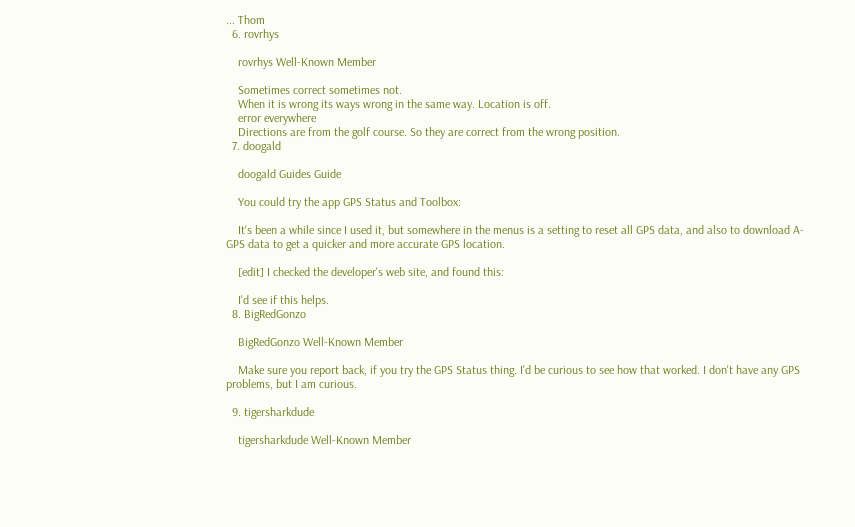... Thom
  6. rovrhys

    rovrhys Well-Known Member

    Sometimes correct sometimes not.
    When it is wrong its ways wrong in the same way. Location is off.
    error everywhere
    Directions are from the golf course. So they are correct from the wrong position.
  7. doogald

    doogald Guides Guide

    You could try the app GPS Status and Toolbox:

    It's been a while since I used it, but somewhere in the menus is a setting to reset all GPS data, and also to download A-GPS data to get a quicker and more accurate GPS location.

    [edit] I checked the developer's web site, and found this:

    I'd see if this helps.
  8. BigRedGonzo

    BigRedGonzo Well-Known Member

    Make sure you report back, if you try the GPS Status thing. I'd be curious to see how that worked. I don't have any GPS problems, but I am curious.

  9. tigersharkdude

    tigersharkdude Well-Known Member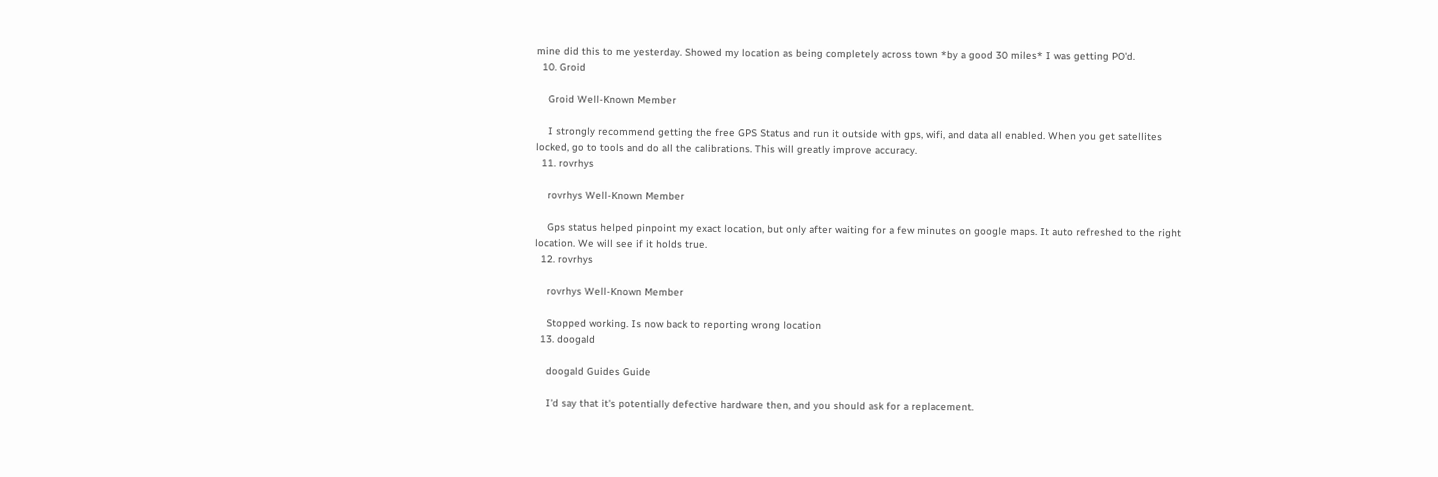mine did this to me yesterday. Showed my location as being completely across town *by a good 30 miles* I was getting PO'd.
  10. Groid

    Groid Well-Known Member

    I strongly recommend getting the free GPS Status and run it outside with gps, wifi, and data all enabled. When you get satellites locked, go to tools and do all the calibrations. This will greatly improve accuracy.
  11. rovrhys

    rovrhys Well-Known Member

    Gps status helped pinpoint my exact location, but only after waiting for a few minutes on google maps. It auto refreshed to the right location. We will see if it holds true.
  12. rovrhys

    rovrhys Well-Known Member

    Stopped working. Is now back to reporting wrong location
  13. doogald

    doogald Guides Guide

    I'd say that it's potentially defective hardware then, and you should ask for a replacement.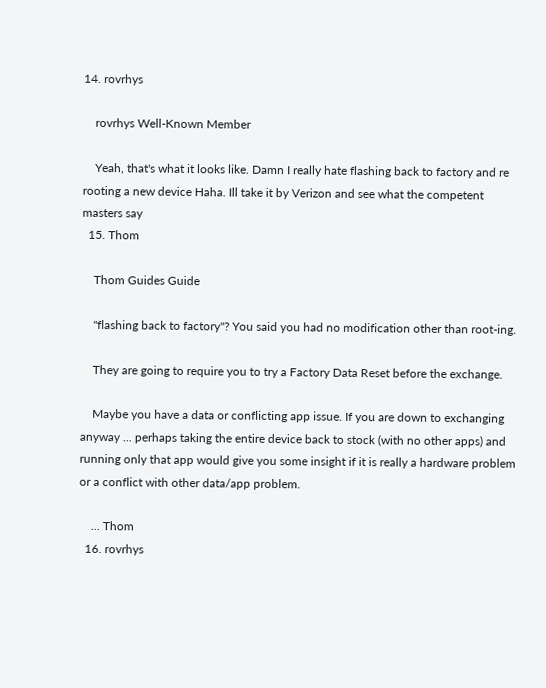14. rovrhys

    rovrhys Well-Known Member

    Yeah, that's what it looks like. Damn I really hate flashing back to factory and re rooting a new device Haha. Ill take it by Verizon and see what the competent masters say
  15. Thom

    Thom Guides Guide

    "flashing back to factory"? You said you had no modification other than root-ing.

    They are going to require you to try a Factory Data Reset before the exchange.

    Maybe you have a data or conflicting app issue. If you are down to exchanging anyway ... perhaps taking the entire device back to stock (with no other apps) and running only that app would give you some insight if it is really a hardware problem or a conflict with other data/app problem.

    ... Thom
  16. rovrhys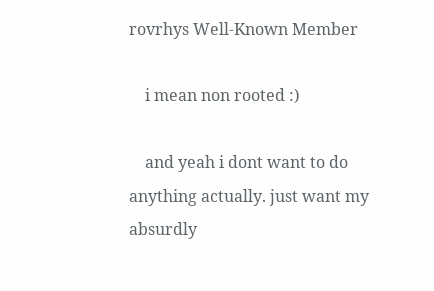rovrhys Well-Known Member

    i mean non rooted :)

    and yeah i dont want to do anything actually. just want my absurdly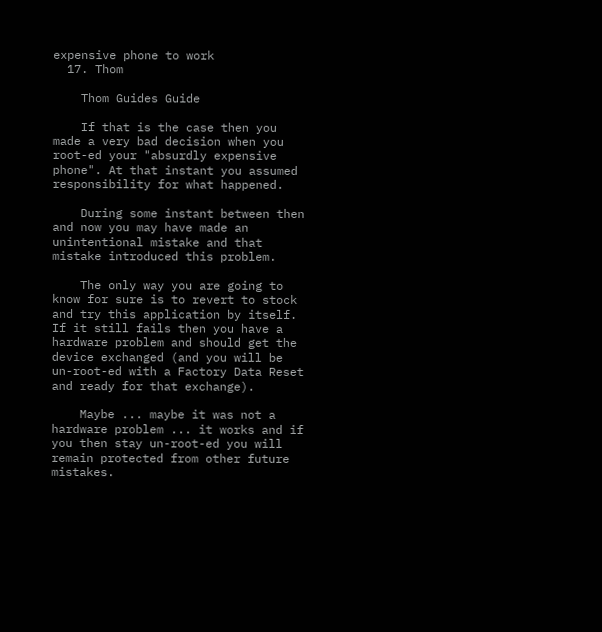expensive phone to work
  17. Thom

    Thom Guides Guide

    If that is the case then you made a very bad decision when you root-ed your "absurdly expensive phone". At that instant you assumed responsibility for what happened.

    During some instant between then and now you may have made an unintentional mistake and that mistake introduced this problem.

    The only way you are going to know for sure is to revert to stock and try this application by itself. If it still fails then you have a hardware problem and should get the device exchanged (and you will be un-root-ed with a Factory Data Reset and ready for that exchange).

    Maybe ... maybe it was not a hardware problem ... it works and if you then stay un-root-ed you will remain protected from other future mistakes.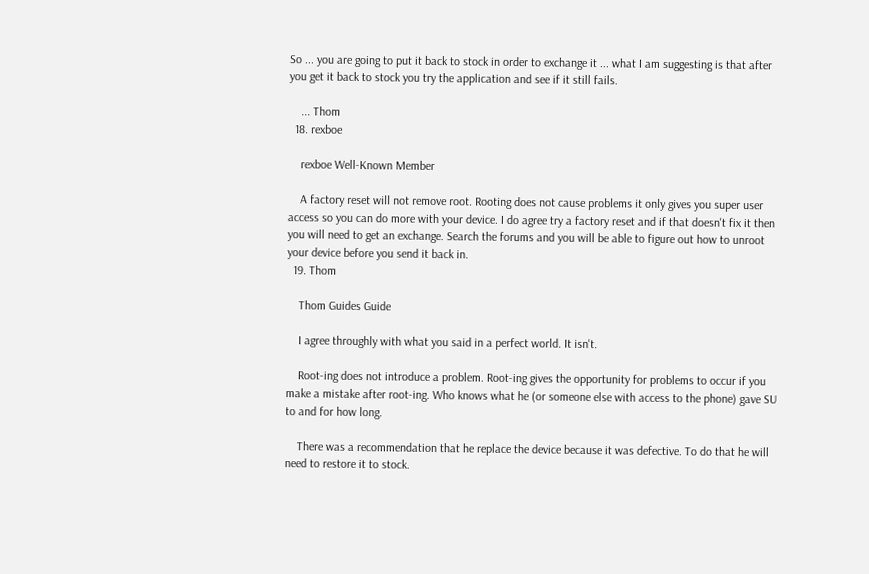So ... you are going to put it back to stock in order to exchange it ... what I am suggesting is that after you get it back to stock you try the application and see if it still fails.

    ... Thom
  18. rexboe

    rexboe Well-Known Member

    A factory reset will not remove root. Rooting does not cause problems it only gives you super user access so you can do more with your device. I do agree try a factory reset and if that doesn't fix it then you will need to get an exchange. Search the forums and you will be able to figure out how to unroot your device before you send it back in.
  19. Thom

    Thom Guides Guide

    I agree throughly with what you said in a perfect world. It isn't.

    Root-ing does not introduce a problem. Root-ing gives the opportunity for problems to occur if you make a mistake after root-ing. Who knows what he (or someone else with access to the phone) gave SU to and for how long.

    There was a recommendation that he replace the device because it was defective. To do that he will need to restore it to stock.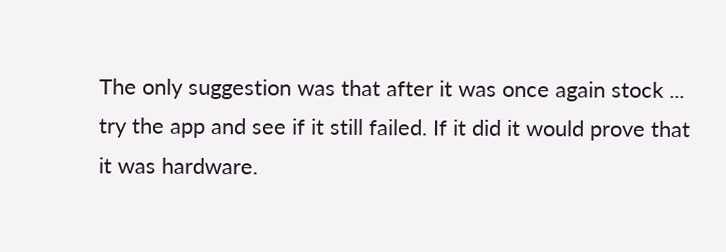The only suggestion was that after it was once again stock ... try the app and see if it still failed. If it did it would prove that it was hardware.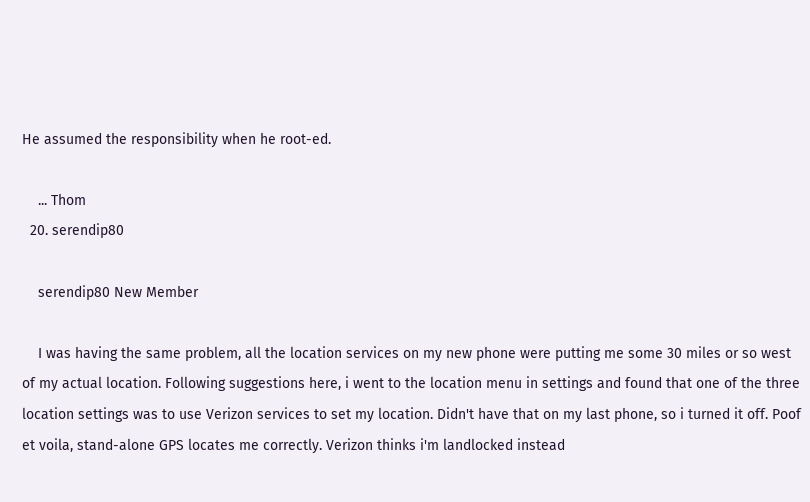He assumed the responsibility when he root-ed.

    ... Thom
  20. serendip80

    serendip80 New Member

    I was having the same problem, all the location services on my new phone were putting me some 30 miles or so west of my actual location. Following suggestions here, i went to the location menu in settings and found that one of the three location settings was to use Verizon services to set my location. Didn't have that on my last phone, so i turned it off. Poof et voila, stand-alone GPS locates me correctly. Verizon thinks i'm landlocked instead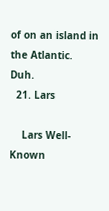of on an island in the Atlantic. Duh.
  21. Lars

    Lars Well-Known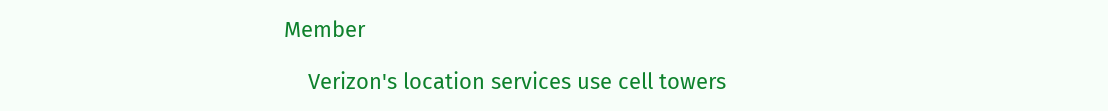Member

    Verizon's location services use cell towers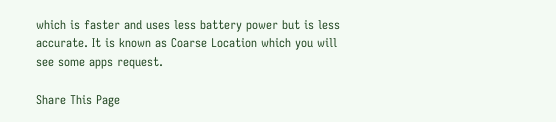which is faster and uses less battery power but is less accurate. It is known as Coarse Location which you will see some apps request.

Share This Page